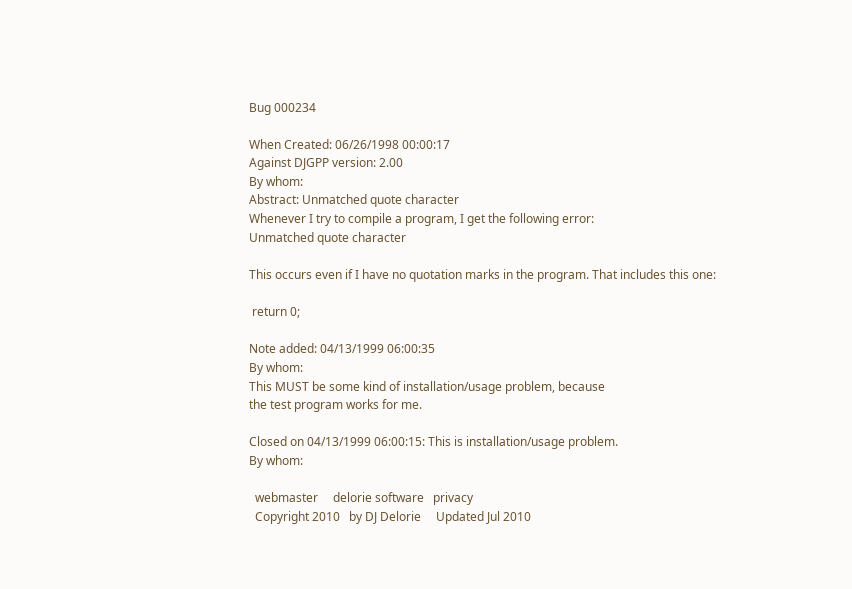Bug 000234

When Created: 06/26/1998 00:00:17
Against DJGPP version: 2.00
By whom:
Abstract: Unmatched quote character
Whenever I try to compile a program, I get the following error:
Unmatched quote character

This occurs even if I have no quotation marks in the program. That includes this one:

 return 0;

Note added: 04/13/1999 06:00:35
By whom:
This MUST be some kind of installation/usage problem, because
the test program works for me.

Closed on 04/13/1999 06:00:15: This is installation/usage problem.
By whom:

  webmaster     delorie software   privacy
  Copyright 2010   by DJ Delorie     Updated Jul 2010